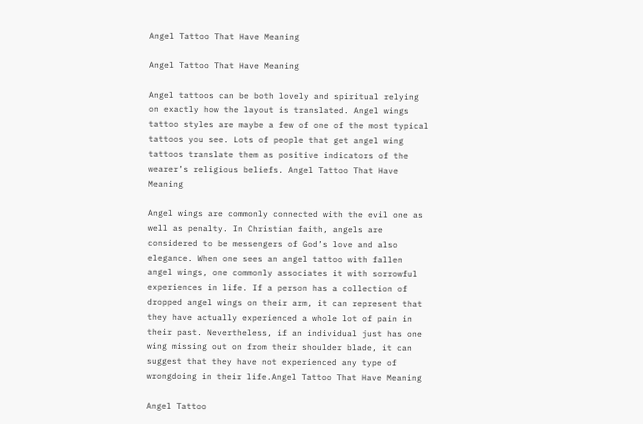Angel Tattoo That Have Meaning

Angel Tattoo That Have Meaning

Angel tattoos can be both lovely and spiritual relying on exactly how the layout is translated. Angel wings tattoo styles are maybe a few of one of the most typical tattoos you see. Lots of people that get angel wing tattoos translate them as positive indicators of the wearer’s religious beliefs. Angel Tattoo That Have Meaning

Angel wings are commonly connected with the evil one as well as penalty. In Christian faith, angels are considered to be messengers of God’s love and also elegance. When one sees an angel tattoo with fallen angel wings, one commonly associates it with sorrowful experiences in life. If a person has a collection of dropped angel wings on their arm, it can represent that they have actually experienced a whole lot of pain in their past. Nevertheless, if an individual just has one wing missing out on from their shoulder blade, it can suggest that they have not experienced any type of wrongdoing in their life.Angel Tattoo That Have Meaning

Angel Tattoo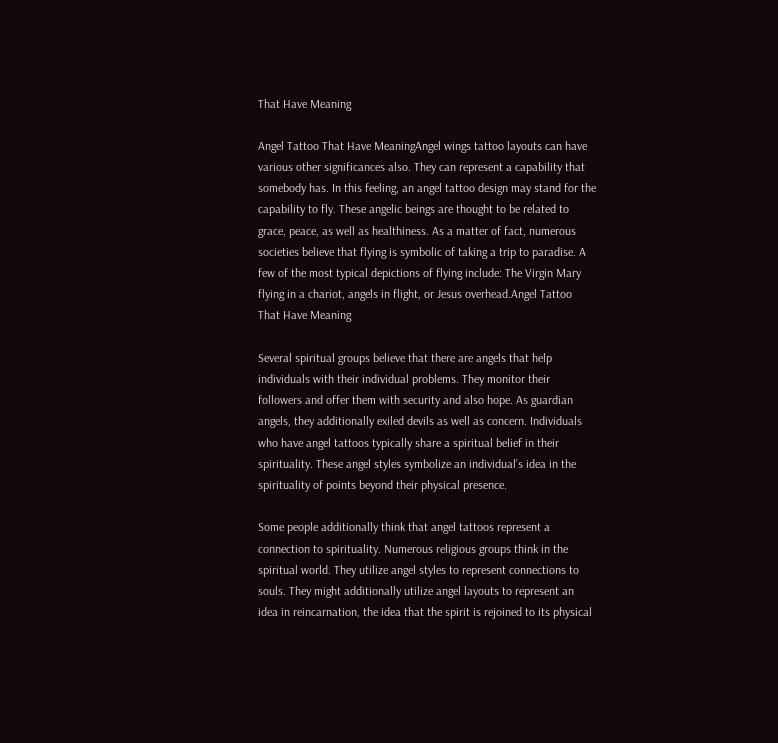That Have Meaning

Angel Tattoo That Have MeaningAngel wings tattoo layouts can have various other significances also. They can represent a capability that somebody has. In this feeling, an angel tattoo design may stand for the capability to fly. These angelic beings are thought to be related to grace, peace, as well as healthiness. As a matter of fact, numerous societies believe that flying is symbolic of taking a trip to paradise. A few of the most typical depictions of flying include: The Virgin Mary flying in a chariot, angels in flight, or Jesus overhead.Angel Tattoo That Have Meaning

Several spiritual groups believe that there are angels that help individuals with their individual problems. They monitor their followers and offer them with security and also hope. As guardian angels, they additionally exiled devils as well as concern. Individuals who have angel tattoos typically share a spiritual belief in their spirituality. These angel styles symbolize an individual’s idea in the spirituality of points beyond their physical presence.

Some people additionally think that angel tattoos represent a connection to spirituality. Numerous religious groups think in the spiritual world. They utilize angel styles to represent connections to souls. They might additionally utilize angel layouts to represent an idea in reincarnation, the idea that the spirit is rejoined to its physical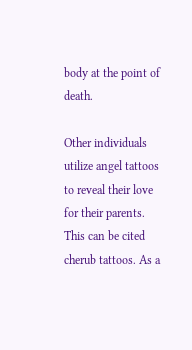body at the point of death.

Other individuals utilize angel tattoos to reveal their love for their parents. This can be cited cherub tattoos. As a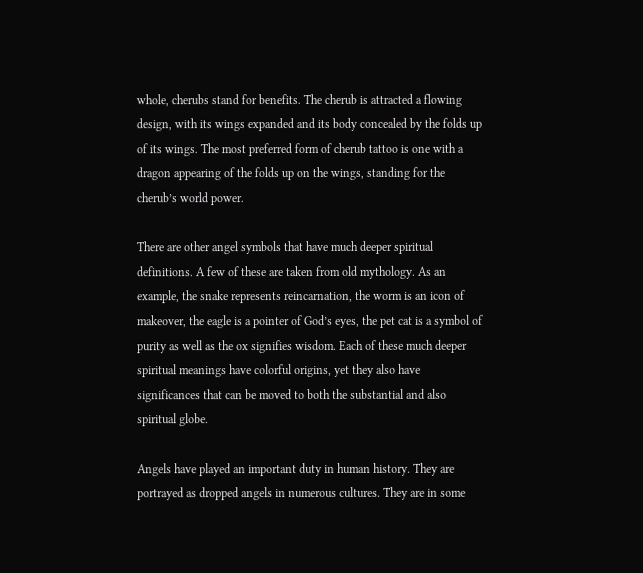whole, cherubs stand for benefits. The cherub is attracted a flowing design, with its wings expanded and its body concealed by the folds up of its wings. The most preferred form of cherub tattoo is one with a dragon appearing of the folds up on the wings, standing for the cherub’s world power.

There are other angel symbols that have much deeper spiritual definitions. A few of these are taken from old mythology. As an example, the snake represents reincarnation, the worm is an icon of makeover, the eagle is a pointer of God’s eyes, the pet cat is a symbol of purity as well as the ox signifies wisdom. Each of these much deeper spiritual meanings have colorful origins, yet they also have significances that can be moved to both the substantial and also spiritual globe.

Angels have played an important duty in human history. They are portrayed as dropped angels in numerous cultures. They are in some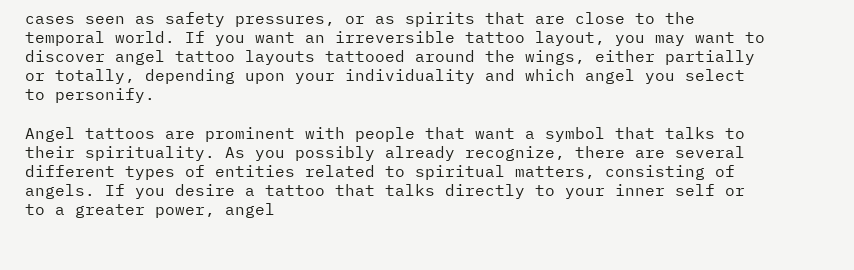cases seen as safety pressures, or as spirits that are close to the temporal world. If you want an irreversible tattoo layout, you may want to discover angel tattoo layouts tattooed around the wings, either partially or totally, depending upon your individuality and which angel you select to personify.

Angel tattoos are prominent with people that want a symbol that talks to their spirituality. As you possibly already recognize, there are several different types of entities related to spiritual matters, consisting of angels. If you desire a tattoo that talks directly to your inner self or to a greater power, angel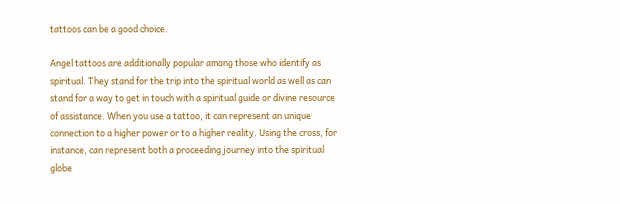tattoos can be a good choice.

Angel tattoos are additionally popular among those who identify as spiritual. They stand for the trip into the spiritual world as well as can stand for a way to get in touch with a spiritual guide or divine resource of assistance. When you use a tattoo, it can represent an unique connection to a higher power or to a higher reality. Using the cross, for instance, can represent both a proceeding journey into the spiritual globe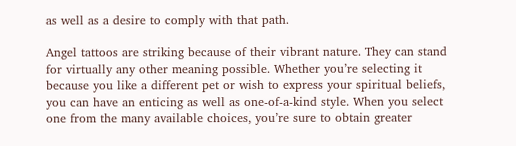as well as a desire to comply with that path.

Angel tattoos are striking because of their vibrant nature. They can stand for virtually any other meaning possible. Whether you’re selecting it because you like a different pet or wish to express your spiritual beliefs, you can have an enticing as well as one-of-a-kind style. When you select one from the many available choices, you’re sure to obtain greater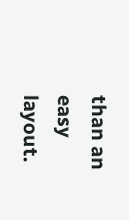than an easy layout.